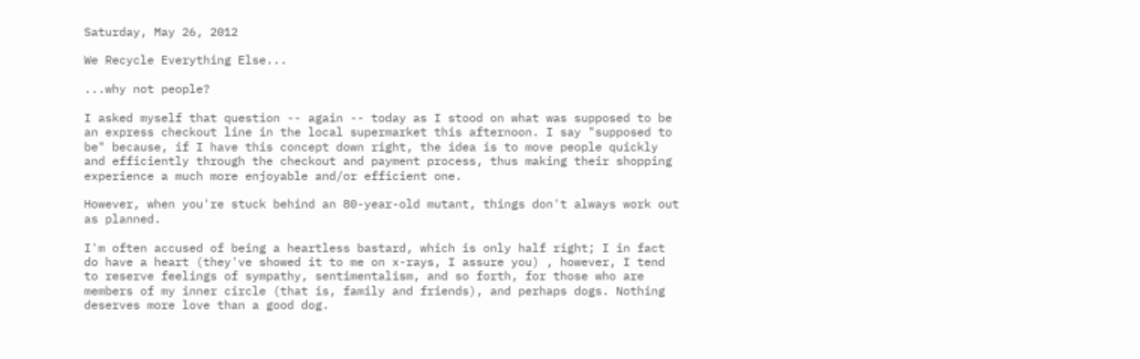Saturday, May 26, 2012

We Recycle Everything Else...

...why not people?

I asked myself that question -- again -- today as I stood on what was supposed to be an express checkout line in the local supermarket this afternoon. I say "supposed to be" because, if I have this concept down right, the idea is to move people quickly and efficiently through the checkout and payment process, thus making their shopping experience a much more enjoyable and/or efficient one.

However, when you're stuck behind an 80-year-old mutant, things don't always work out as planned.

I'm often accused of being a heartless bastard, which is only half right; I in fact do have a heart (they've showed it to me on x-rays, I assure you) , however, I tend to reserve feelings of sympathy, sentimentalism, and so forth, for those who are members of my inner circle (that is, family and friends), and perhaps dogs. Nothing deserves more love than a good dog.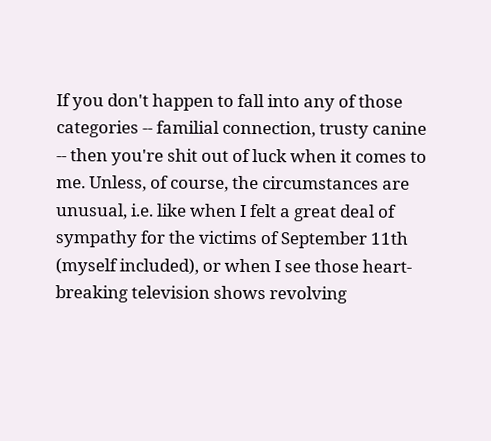If you don't happen to fall into any of those categories -- familial connection, trusty canine -- then you're shit out of luck when it comes to me. Unless, of course, the circumstances are unusual, i.e. like when I felt a great deal of sympathy for the victims of September 11th (myself included), or when I see those heart-breaking television shows revolving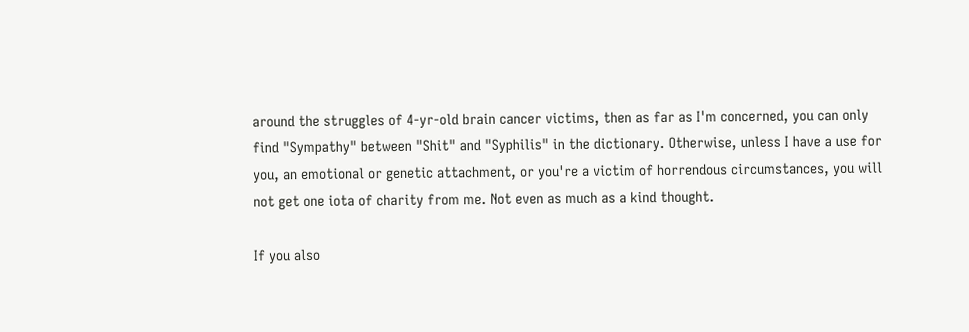around the struggles of 4-yr-old brain cancer victims, then as far as I'm concerned, you can only find "Sympathy" between "Shit" and "Syphilis" in the dictionary. Otherwise, unless I have a use for you, an emotional or genetic attachment, or you're a victim of horrendous circumstances, you will not get one iota of charity from me. Not even as much as a kind thought.

If you also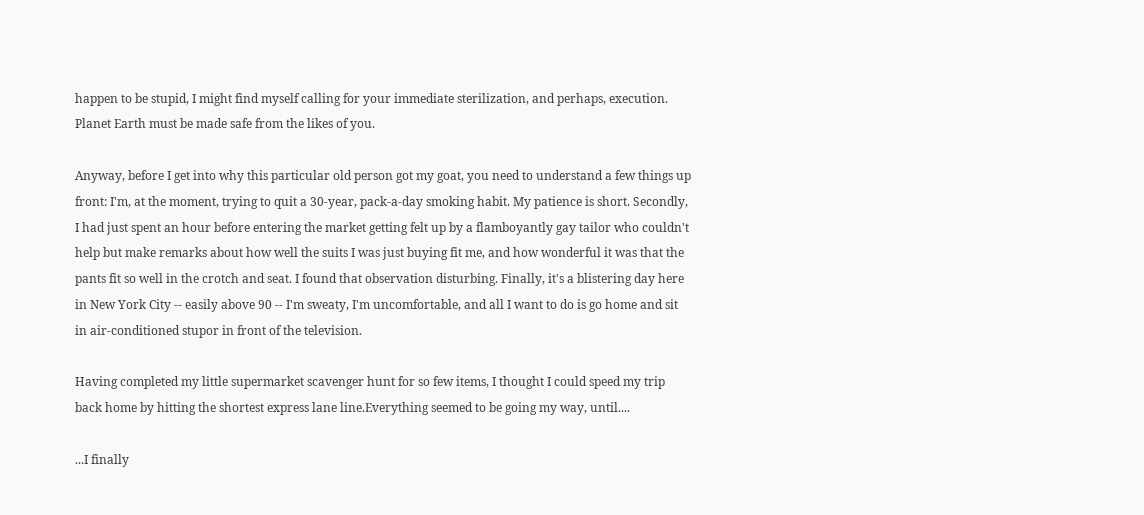happen to be stupid, I might find myself calling for your immediate sterilization, and perhaps, execution. Planet Earth must be made safe from the likes of you.

Anyway, before I get into why this particular old person got my goat, you need to understand a few things up front: I'm, at the moment, trying to quit a 30-year, pack-a-day smoking habit. My patience is short. Secondly, I had just spent an hour before entering the market getting felt up by a flamboyantly gay tailor who couldn't help but make remarks about how well the suits I was just buying fit me, and how wonderful it was that the pants fit so well in the crotch and seat. I found that observation disturbing. Finally, it's a blistering day here in New York City -- easily above 90 -- I'm sweaty, I'm uncomfortable, and all I want to do is go home and sit in air-conditioned stupor in front of the television.

Having completed my little supermarket scavenger hunt for so few items, I thought I could speed my trip back home by hitting the shortest express lane line.Everything seemed to be going my way, until....

...I finally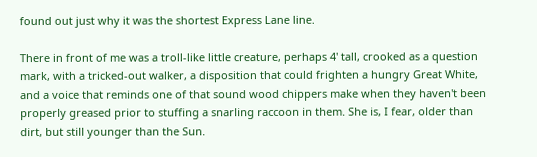found out just why it was the shortest Express Lane line.

There in front of me was a troll-like little creature, perhaps 4' tall, crooked as a question mark, with a tricked-out walker, a disposition that could frighten a hungry Great White, and a voice that reminds one of that sound wood chippers make when they haven't been properly greased prior to stuffing a snarling raccoon in them. She is, I fear, older than dirt, but still younger than the Sun.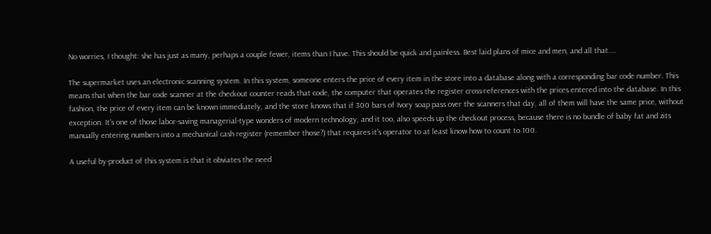No worries, I thought: she has just as many, perhaps a couple fewer, items than I have. This should be quick and painless. Best laid plans of mice and men, and all that....

The supermarket uses an electronic scanning system. In this system, someone enters the price of every item in the store into a database along with a corresponding bar code number. This means that when the bar code scanner at the checkout counter reads that code, the computer that operates the register cross-references with the prices entered into the database. In this fashion, the price of every item can be known immediately, and the store knows that if 300 bars of Ivory soap pass over the scanners that day, all of them will have the same price, without exception. It's one of those labor-saving managerial-type wonders of modern technology, and it too, also speeds up the checkout process, because there is no bundle of baby fat and zits manually entering numbers into a mechanical cash register (remember those?) that requires it's operator to at least know how to count to 100.

A useful by-product of this system is that it obviates the need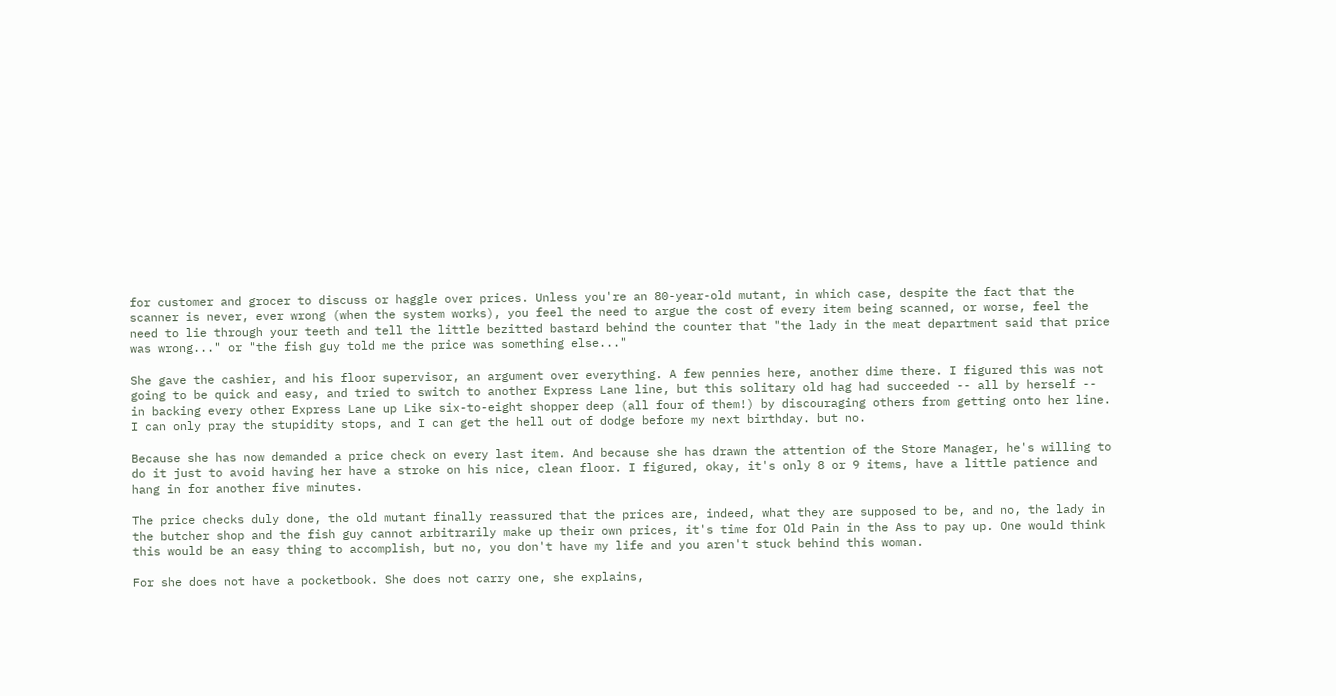for customer and grocer to discuss or haggle over prices. Unless you're an 80-year-old mutant, in which case, despite the fact that the scanner is never, ever wrong (when the system works), you feel the need to argue the cost of every item being scanned, or worse, feel the need to lie through your teeth and tell the little bezitted bastard behind the counter that "the lady in the meat department said that price was wrong..." or "the fish guy told me the price was something else..."

She gave the cashier, and his floor supervisor, an argument over everything. A few pennies here, another dime there. I figured this was not going to be quick and easy, and tried to switch to another Express Lane line, but this solitary old hag had succeeded -- all by herself -- in backing every other Express Lane up Like six-to-eight shopper deep (all four of them!) by discouraging others from getting onto her line. I can only pray the stupidity stops, and I can get the hell out of dodge before my next birthday. but no.

Because she has now demanded a price check on every last item. And because she has drawn the attention of the Store Manager, he's willing to do it just to avoid having her have a stroke on his nice, clean floor. I figured, okay, it's only 8 or 9 items, have a little patience and hang in for another five minutes.

The price checks duly done, the old mutant finally reassured that the prices are, indeed, what they are supposed to be, and no, the lady in the butcher shop and the fish guy cannot arbitrarily make up their own prices, it's time for Old Pain in the Ass to pay up. One would think this would be an easy thing to accomplish, but no, you don't have my life and you aren't stuck behind this woman.

For she does not have a pocketbook. She does not carry one, she explains,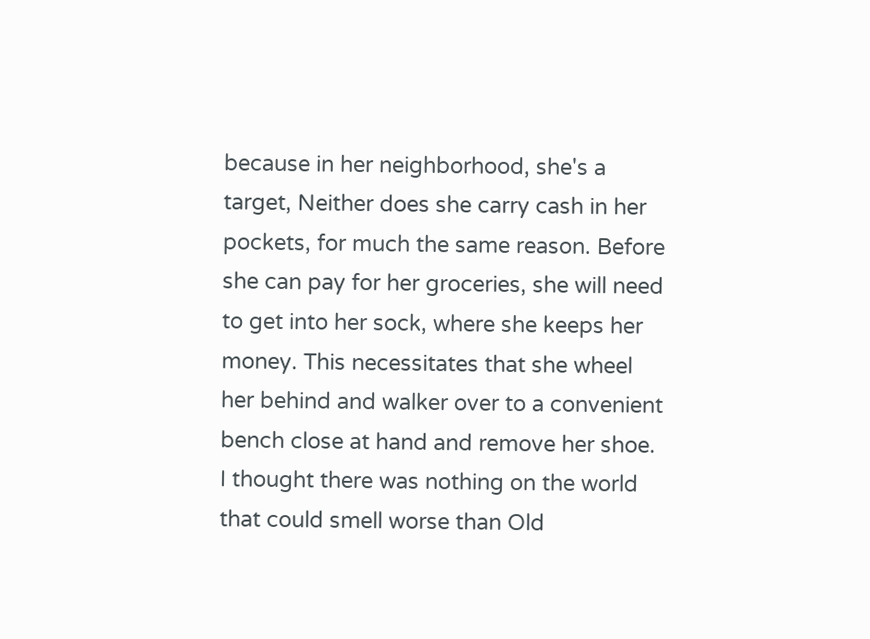because in her neighborhood, she's a target, Neither does she carry cash in her pockets, for much the same reason. Before she can pay for her groceries, she will need to get into her sock, where she keeps her money. This necessitates that she wheel her behind and walker over to a convenient bench close at hand and remove her shoe. I thought there was nothing on the world that could smell worse than Old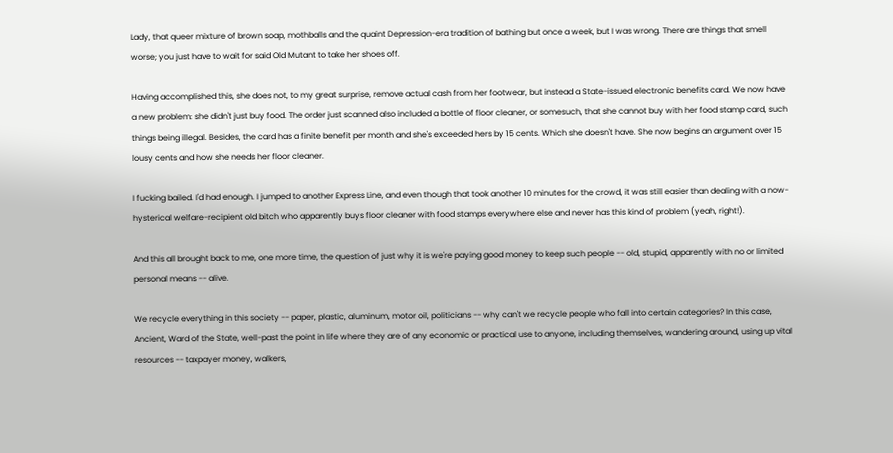Lady, that queer mixture of brown soap, mothballs and the quaint Depression-era tradition of bathing but once a week, but I was wrong. There are things that smell worse; you just have to wait for said Old Mutant to take her shoes off.

Having accomplished this, she does not, to my great surprise, remove actual cash from her footwear, but instead a State-issued electronic benefits card. We now have a new problem: she didn't just buy food. The order just scanned also included a bottle of floor cleaner, or somesuch, that she cannot buy with her food stamp card, such things being illegal. Besides, the card has a finite benefit per month and she's exceeded hers by 15 cents. Which she doesn't have. She now begins an argument over 15 lousy cents and how she needs her floor cleaner.

I fucking bailed. I'd had enough. I jumped to another Express Line, and even though that took another 10 minutes for the crowd, it was still easier than dealing with a now-hysterical welfare-recipient old bitch who apparently buys floor cleaner with food stamps everywhere else and never has this kind of problem (yeah, right!).

And this all brought back to me, one more time, the question of just why it is we're paying good money to keep such people -- old, stupid, apparently with no or limited personal means -- alive.

We recycle everything in this society -- paper, plastic, aluminum, motor oil, politicians -- why can't we recycle people who fall into certain categories? In this case, Ancient, Ward of the State, well-past the point in life where they are of any economic or practical use to anyone, including themselves, wandering around, using up vital resources -- taxpayer money, walkers,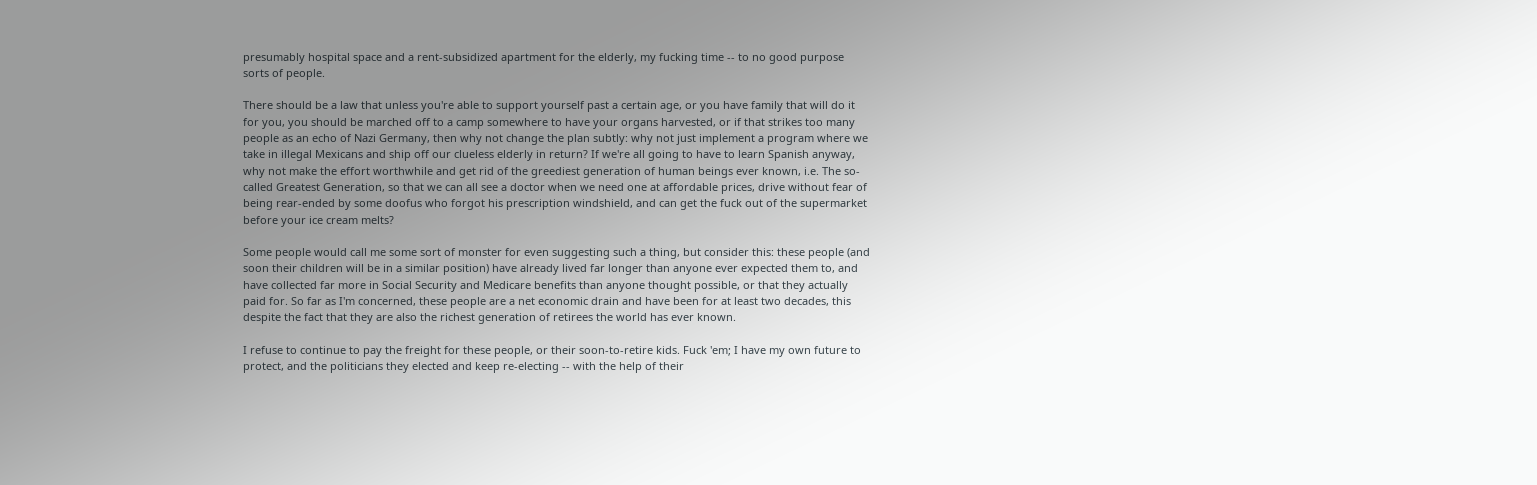presumably hospital space and a rent-subsidized apartment for the elderly, my fucking time -- to no good purpose sorts of people.

There should be a law that unless you're able to support yourself past a certain age, or you have family that will do it for you, you should be marched off to a camp somewhere to have your organs harvested, or if that strikes too many people as an echo of Nazi Germany, then why not change the plan subtly: why not just implement a program where we take in illegal Mexicans and ship off our clueless elderly in return? If we're all going to have to learn Spanish anyway, why not make the effort worthwhile and get rid of the greediest generation of human beings ever known, i.e. The so-called Greatest Generation, so that we can all see a doctor when we need one at affordable prices, drive without fear of being rear-ended by some doofus who forgot his prescription windshield, and can get the fuck out of the supermarket before your ice cream melts?

Some people would call me some sort of monster for even suggesting such a thing, but consider this: these people (and soon their children will be in a similar position) have already lived far longer than anyone ever expected them to, and have collected far more in Social Security and Medicare benefits than anyone thought possible, or that they actually paid for. So far as I'm concerned, these people are a net economic drain and have been for at least two decades, this despite the fact that they are also the richest generation of retirees the world has ever known.

I refuse to continue to pay the freight for these people, or their soon-to-retire kids. Fuck 'em; I have my own future to protect, and the politicians they elected and keep re-electing -- with the help of their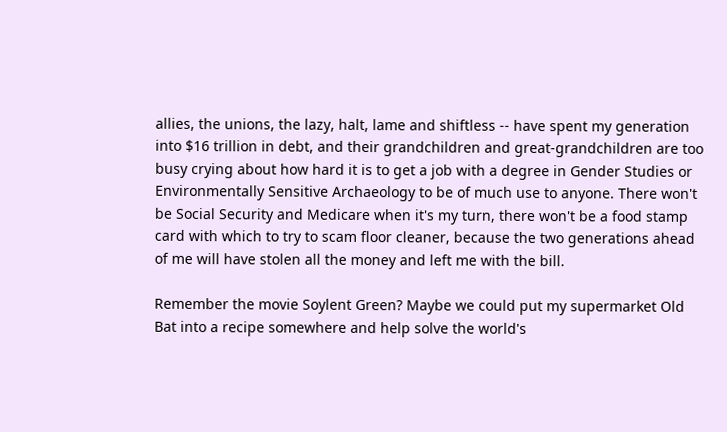allies, the unions, the lazy, halt, lame and shiftless -- have spent my generation into $16 trillion in debt, and their grandchildren and great-grandchildren are too busy crying about how hard it is to get a job with a degree in Gender Studies or Environmentally Sensitive Archaeology to be of much use to anyone. There won't be Social Security and Medicare when it's my turn, there won't be a food stamp card with which to try to scam floor cleaner, because the two generations ahead of me will have stolen all the money and left me with the bill.

Remember the movie Soylent Green? Maybe we could put my supermarket Old Bat into a recipe somewhere and help solve the world's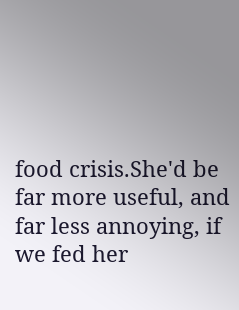food crisis.She'd be far more useful, and far less annoying, if we fed her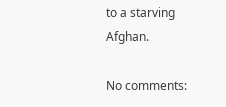to a starving Afghan.

No comments: